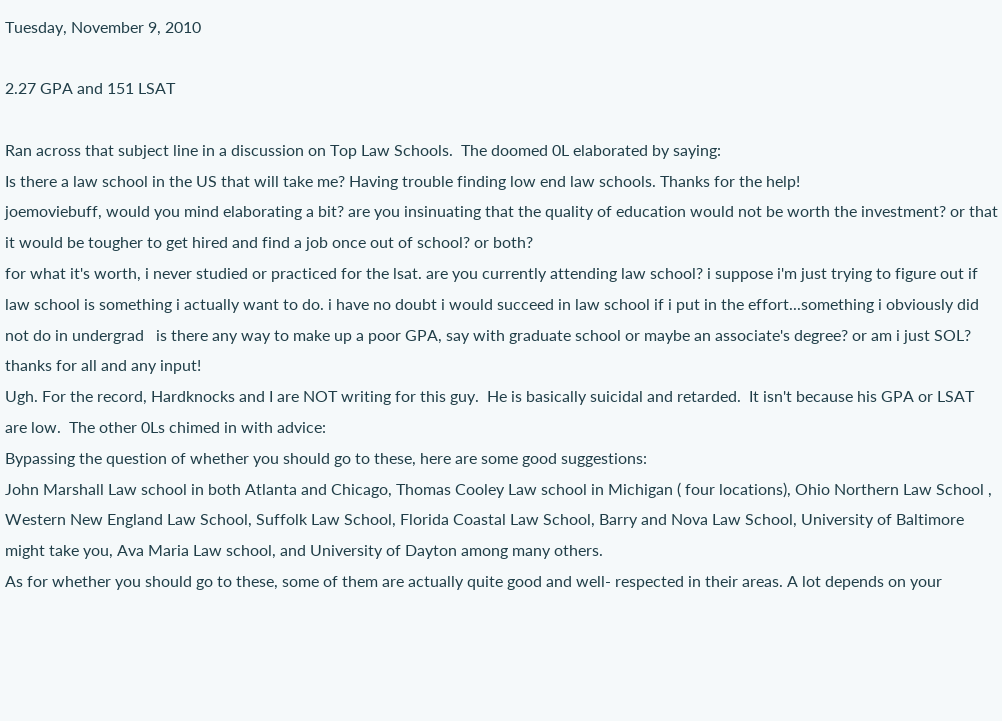Tuesday, November 9, 2010

2.27 GPA and 151 LSAT

Ran across that subject line in a discussion on Top Law Schools.  The doomed 0L elaborated by saying:
Is there a law school in the US that will take me? Having trouble finding low end law schools. Thanks for the help!
joemoviebuff, would you mind elaborating a bit? are you insinuating that the quality of education would not be worth the investment? or that it would be tougher to get hired and find a job once out of school? or both?
for what it's worth, i never studied or practiced for the lsat. are you currently attending law school? i suppose i'm just trying to figure out if law school is something i actually want to do. i have no doubt i would succeed in law school if i put in the effort...something i obviously did not do in undergrad   is there any way to make up a poor GPA, say with graduate school or maybe an associate's degree? or am i just SOL?
thanks for all and any input!
Ugh. For the record, Hardknocks and I are NOT writing for this guy.  He is basically suicidal and retarded.  It isn't because his GPA or LSAT are low.  The other 0Ls chimed in with advice:
Bypassing the question of whether you should go to these, here are some good suggestions:
John Marshall Law school in both Atlanta and Chicago, Thomas Cooley Law school in Michigan ( four locations), Ohio Northern Law School , Western New England Law School, Suffolk Law School, Florida Coastal Law School, Barry and Nova Law School, University of Baltimore might take you, Ava Maria Law school, and University of Dayton among many others.
As for whether you should go to these, some of them are actually quite good and well- respected in their areas. A lot depends on your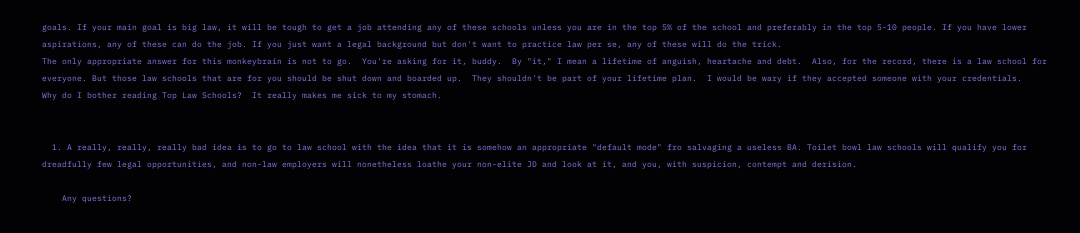goals. If your main goal is big law, it will be tough to get a job attending any of these schools unless you are in the top 5% of the school and preferably in the top 5-10 people. If you have lower aspirations, any of these can do the job. If you just want a legal background but don't want to practice law per se, any of these will do the trick.
The only appropriate answer for this monkeybrain is not to go.  You're asking for it, buddy.  By "it," I mean a lifetime of anguish, heartache and debt.  Also, for the record, there is a law school for everyone. But those law schools that are for you should be shut down and boarded up.  They shouldn't be part of your lifetime plan.  I would be wary if they accepted someone with your credentials.
Why do I bother reading Top Law Schools?  It really makes me sick to my stomach.


  1. A really, really, really bad idea is to go to law school with the idea that it is somehow an appropriate "default mode" fro salvaging a useless BA. Toilet bowl law schools will qualify you for dreadfully few legal opportunities, and non-law employers will nonetheless loathe your non-elite JD and look at it, and you, with suspicion, contempt and derision.

    Any questions?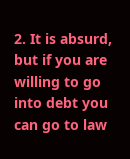2. It is absurd, but if you are willing to go into debt you can go to law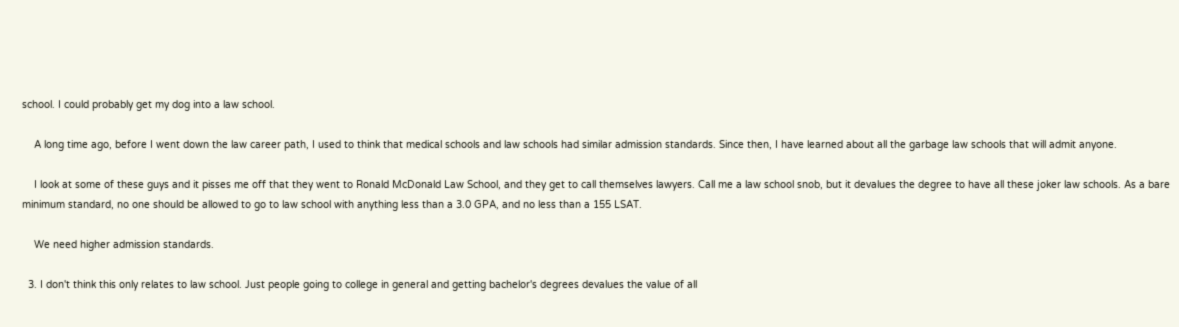school. I could probably get my dog into a law school.

    A long time ago, before I went down the law career path, I used to think that medical schools and law schools had similar admission standards. Since then, I have learned about all the garbage law schools that will admit anyone.

    I look at some of these guys and it pisses me off that they went to Ronald McDonald Law School, and they get to call themselves lawyers. Call me a law school snob, but it devalues the degree to have all these joker law schools. As a bare minimum standard, no one should be allowed to go to law school with anything less than a 3.0 GPA, and no less than a 155 LSAT.

    We need higher admission standards.

  3. I don't think this only relates to law school. Just people going to college in general and getting bachelor's degrees devalues the value of all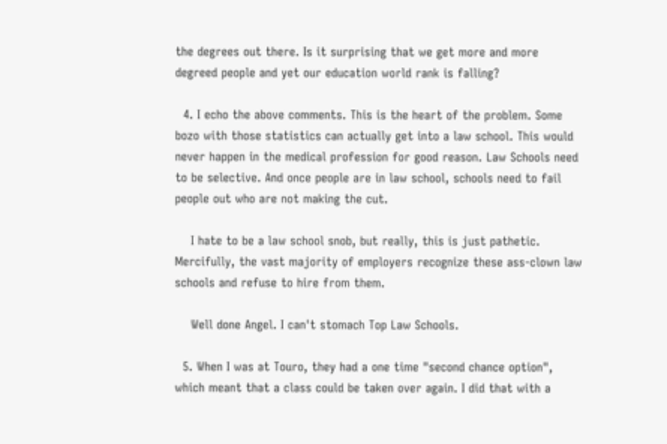the degrees out there. Is it surprising that we get more and more degreed people and yet our education world rank is falling?

  4. I echo the above comments. This is the heart of the problem. Some bozo with those statistics can actually get into a law school. This would never happen in the medical profession for good reason. Law Schools need to be selective. And once people are in law school, schools need to fail people out who are not making the cut.

    I hate to be a law school snob, but really, this is just pathetic. Mercifully, the vast majority of employers recognize these ass-clown law schools and refuse to hire from them.

    Well done Angel. I can't stomach Top Law Schools.

  5. When I was at Touro, they had a one time "second chance option", which meant that a class could be taken over again. I did that with a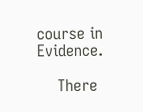course in Evidence.

    There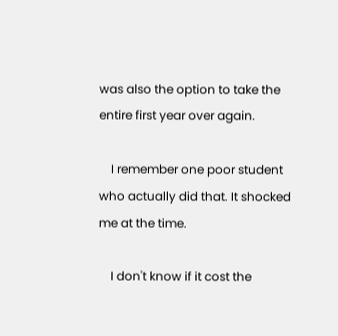was also the option to take the entire first year over again.

    I remember one poor student who actually did that. It shocked me at the time.

    I don't know if it cost the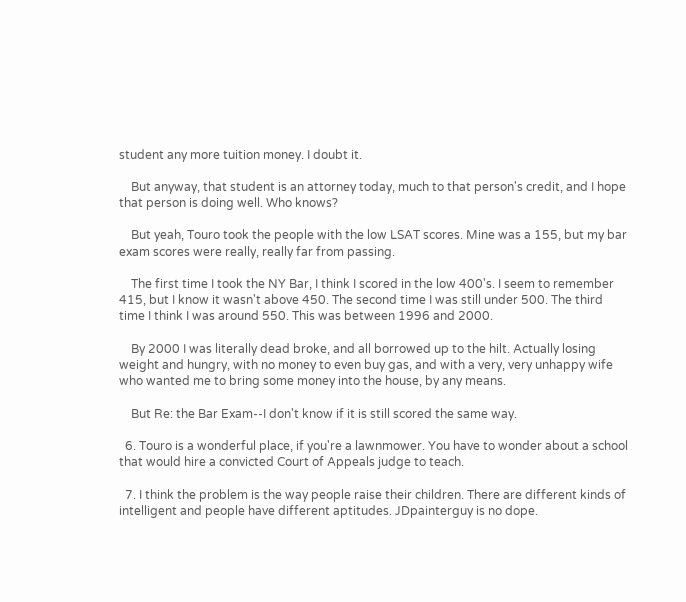student any more tuition money. I doubt it.

    But anyway, that student is an attorney today, much to that person's credit, and I hope that person is doing well. Who knows?

    But yeah, Touro took the people with the low LSAT scores. Mine was a 155, but my bar exam scores were really, really far from passing.

    The first time I took the NY Bar, I think I scored in the low 400's. I seem to remember 415, but I know it wasn't above 450. The second time I was still under 500. The third time I think I was around 550. This was between 1996 and 2000.

    By 2000 I was literally dead broke, and all borrowed up to the hilt. Actually losing weight and hungry, with no money to even buy gas, and with a very, very unhappy wife who wanted me to bring some money into the house, by any means.

    But Re: the Bar Exam--I don't know if it is still scored the same way.

  6. Touro is a wonderful place, if you're a lawnmower. You have to wonder about a school that would hire a convicted Court of Appeals judge to teach.

  7. I think the problem is the way people raise their children. There are different kinds of intelligent and people have different aptitudes. JDpainterguy is no dope.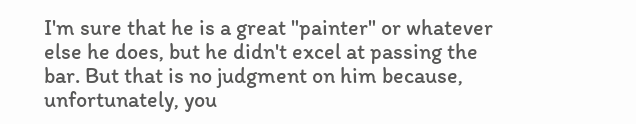I'm sure that he is a great "painter" or whatever else he does, but he didn't excel at passing the bar. But that is no judgment on him because, unfortunately, you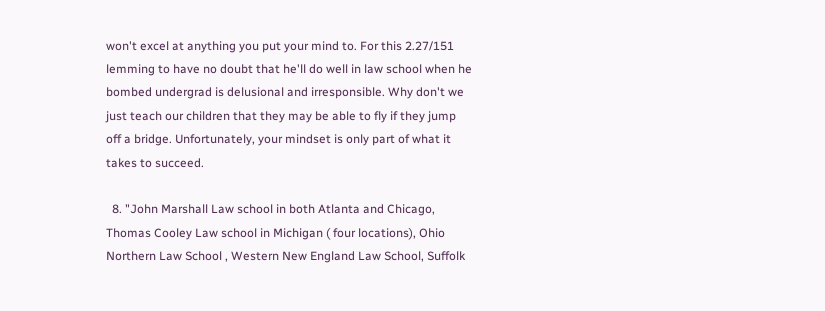won't excel at anything you put your mind to. For this 2.27/151 lemming to have no doubt that he'll do well in law school when he bombed undergrad is delusional and irresponsible. Why don't we just teach our children that they may be able to fly if they jump off a bridge. Unfortunately, your mindset is only part of what it takes to succeed.

  8. "John Marshall Law school in both Atlanta and Chicago, Thomas Cooley Law school in Michigan ( four locations), Ohio Northern Law School , Western New England Law School, Suffolk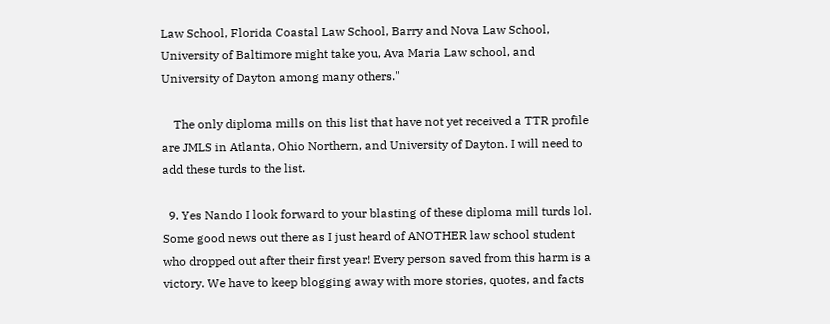Law School, Florida Coastal Law School, Barry and Nova Law School, University of Baltimore might take you, Ava Maria Law school, and University of Dayton among many others."

    The only diploma mills on this list that have not yet received a TTR profile are JMLS in Atlanta, Ohio Northern, and University of Dayton. I will need to add these turds to the list.

  9. Yes Nando I look forward to your blasting of these diploma mill turds lol. Some good news out there as I just heard of ANOTHER law school student who dropped out after their first year! Every person saved from this harm is a victory. We have to keep blogging away with more stories, quotes, and facts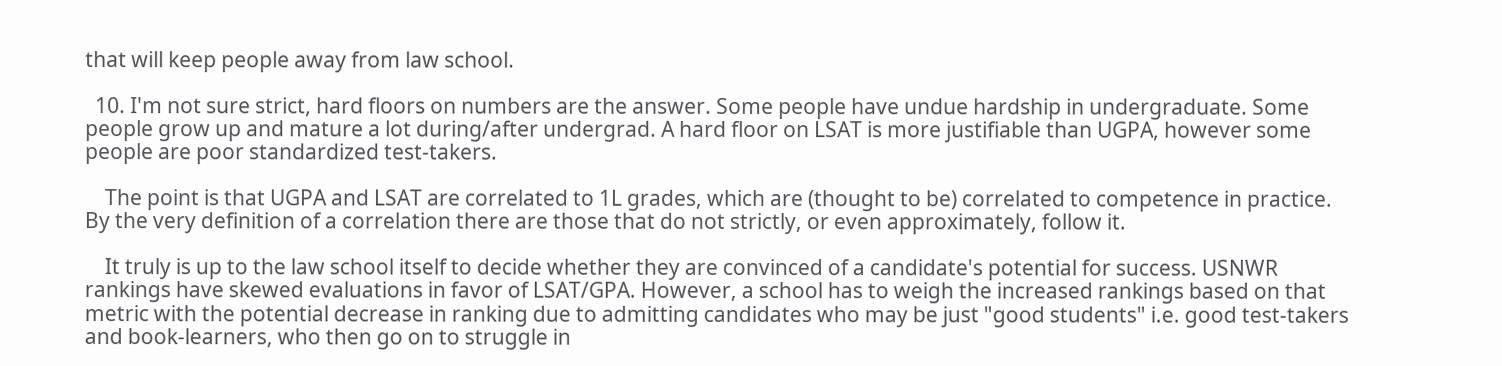that will keep people away from law school.

  10. I'm not sure strict, hard floors on numbers are the answer. Some people have undue hardship in undergraduate. Some people grow up and mature a lot during/after undergrad. A hard floor on LSAT is more justifiable than UGPA, however some people are poor standardized test-takers.

    The point is that UGPA and LSAT are correlated to 1L grades, which are (thought to be) correlated to competence in practice. By the very definition of a correlation there are those that do not strictly, or even approximately, follow it.

    It truly is up to the law school itself to decide whether they are convinced of a candidate's potential for success. USNWR rankings have skewed evaluations in favor of LSAT/GPA. However, a school has to weigh the increased rankings based on that metric with the potential decrease in ranking due to admitting candidates who may be just "good students" i.e. good test-takers and book-learners, who then go on to struggle in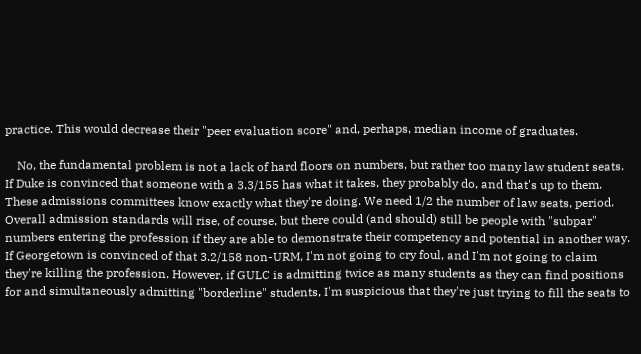practice. This would decrease their "peer evaluation score" and, perhaps, median income of graduates.

    No, the fundamental problem is not a lack of hard floors on numbers, but rather too many law student seats. If Duke is convinced that someone with a 3.3/155 has what it takes, they probably do, and that's up to them. These admissions committees know exactly what they're doing. We need 1/2 the number of law seats, period. Overall admission standards will rise, of course, but there could (and should) still be people with "subpar" numbers entering the profession if they are able to demonstrate their competency and potential in another way. If Georgetown is convinced of that 3.2/158 non-URM, I'm not going to cry foul, and I'm not going to claim they're killing the profession. However, if GULC is admitting twice as many students as they can find positions for and simultaneously admitting "borderline" students, I'm suspicious that they're just trying to fill the seats to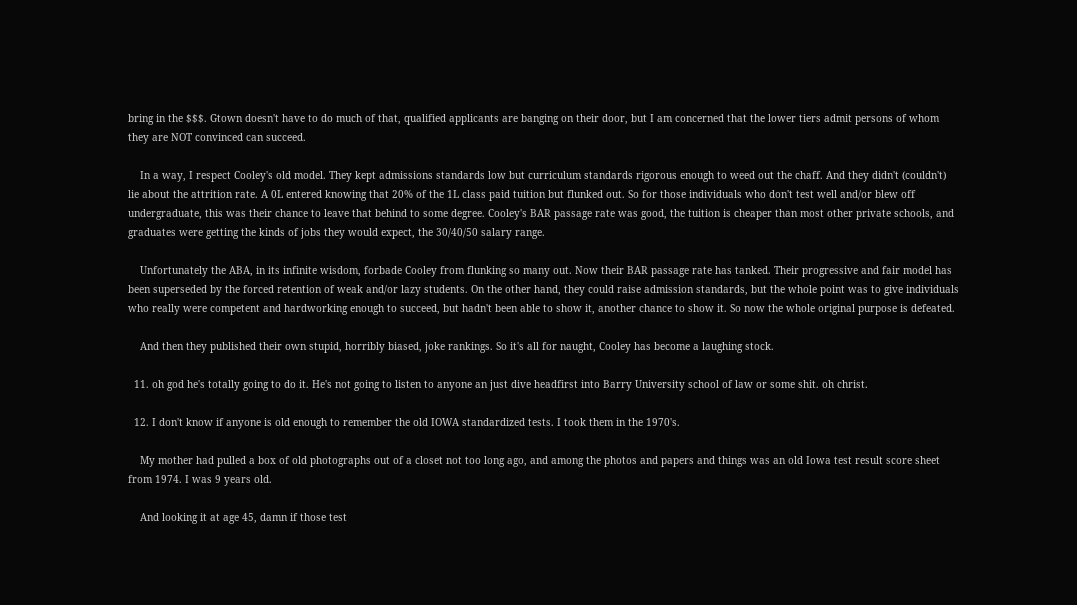bring in the $$$. Gtown doesn't have to do much of that, qualified applicants are banging on their door, but I am concerned that the lower tiers admit persons of whom they are NOT convinced can succeed.

    In a way, I respect Cooley's old model. They kept admissions standards low but curriculum standards rigorous enough to weed out the chaff. And they didn't (couldn't) lie about the attrition rate. A 0L entered knowing that 20% of the 1L class paid tuition but flunked out. So for those individuals who don't test well and/or blew off undergraduate, this was their chance to leave that behind to some degree. Cooley's BAR passage rate was good, the tuition is cheaper than most other private schools, and graduates were getting the kinds of jobs they would expect, the 30/40/50 salary range.

    Unfortunately the ABA, in its infinite wisdom, forbade Cooley from flunking so many out. Now their BAR passage rate has tanked. Their progressive and fair model has been superseded by the forced retention of weak and/or lazy students. On the other hand, they could raise admission standards, but the whole point was to give individuals who really were competent and hardworking enough to succeed, but hadn't been able to show it, another chance to show it. So now the whole original purpose is defeated.

    And then they published their own stupid, horribly biased, joke rankings. So it's all for naught, Cooley has become a laughing stock.

  11. oh god he's totally going to do it. He's not going to listen to anyone an just dive headfirst into Barry University school of law or some shit. oh christ.

  12. I don't know if anyone is old enough to remember the old IOWA standardized tests. I took them in the 1970's.

    My mother had pulled a box of old photographs out of a closet not too long ago, and among the photos and papers and things was an old Iowa test result score sheet from 1974. I was 9 years old.

    And looking it at age 45, damn if those test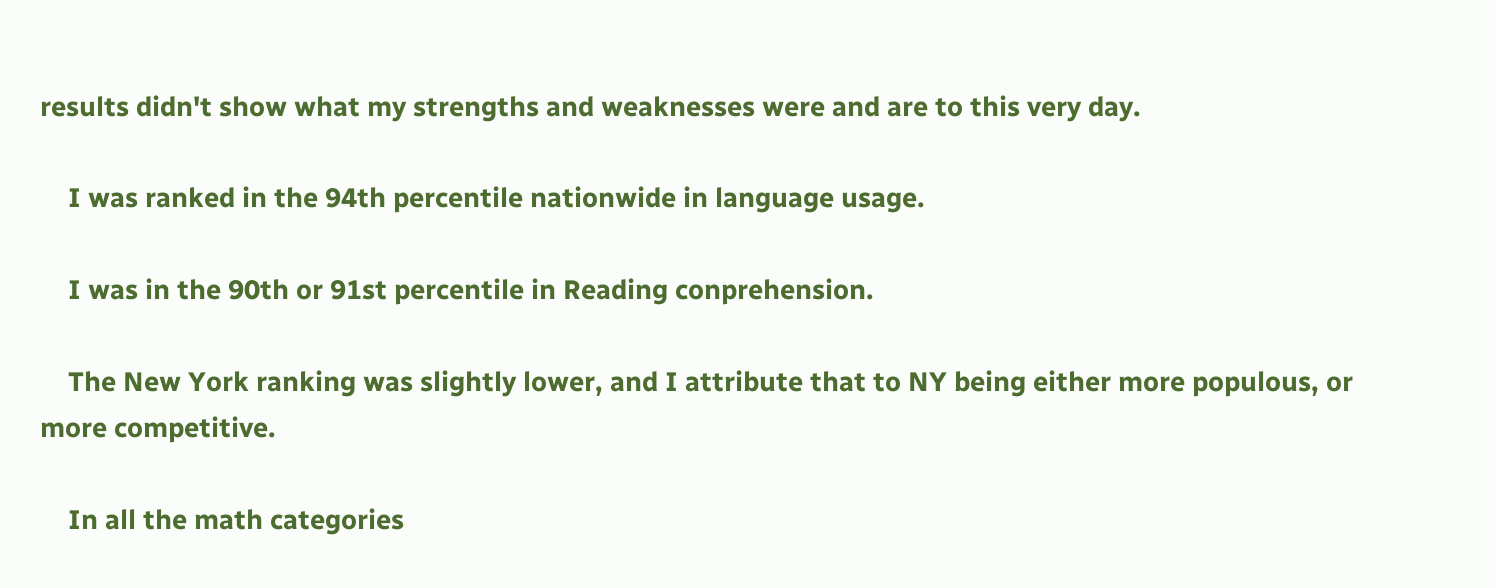results didn't show what my strengths and weaknesses were and are to this very day.

    I was ranked in the 94th percentile nationwide in language usage.

    I was in the 90th or 91st percentile in Reading conprehension.

    The New York ranking was slightly lower, and I attribute that to NY being either more populous, or more competitive.

    In all the math categories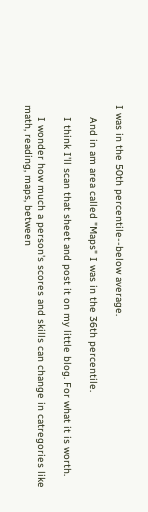I was in the 50th percentile--below average.

    And in am area called "Maps" I was in the 36th percentile.

    I think I'll scan that sheet and post it on my little blog. For what it is worth.

    I wonder how much a person's scores and skills can change in catregories like math, reading, maps, between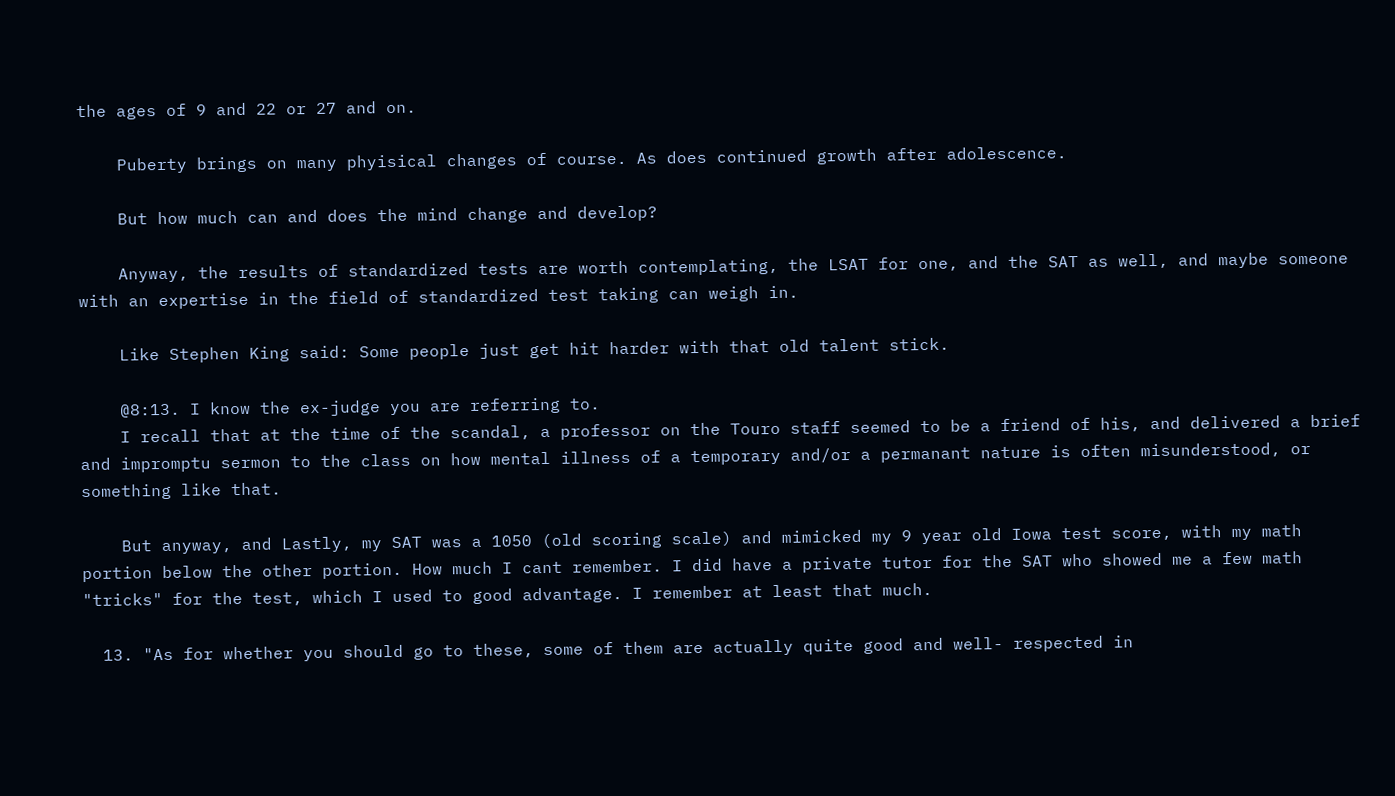the ages of 9 and 22 or 27 and on.

    Puberty brings on many phyisical changes of course. As does continued growth after adolescence.

    But how much can and does the mind change and develop?

    Anyway, the results of standardized tests are worth contemplating, the LSAT for one, and the SAT as well, and maybe someone with an expertise in the field of standardized test taking can weigh in.

    Like Stephen King said: Some people just get hit harder with that old talent stick.

    @8:13. I know the ex-judge you are referring to.
    I recall that at the time of the scandal, a professor on the Touro staff seemed to be a friend of his, and delivered a brief and impromptu sermon to the class on how mental illness of a temporary and/or a permanant nature is often misunderstood, or something like that.

    But anyway, and Lastly, my SAT was a 1050 (old scoring scale) and mimicked my 9 year old Iowa test score, with my math portion below the other portion. How much I cant remember. I did have a private tutor for the SAT who showed me a few math "tricks" for the test, which I used to good advantage. I remember at least that much.

  13. "As for whether you should go to these, some of them are actually quite good and well- respected in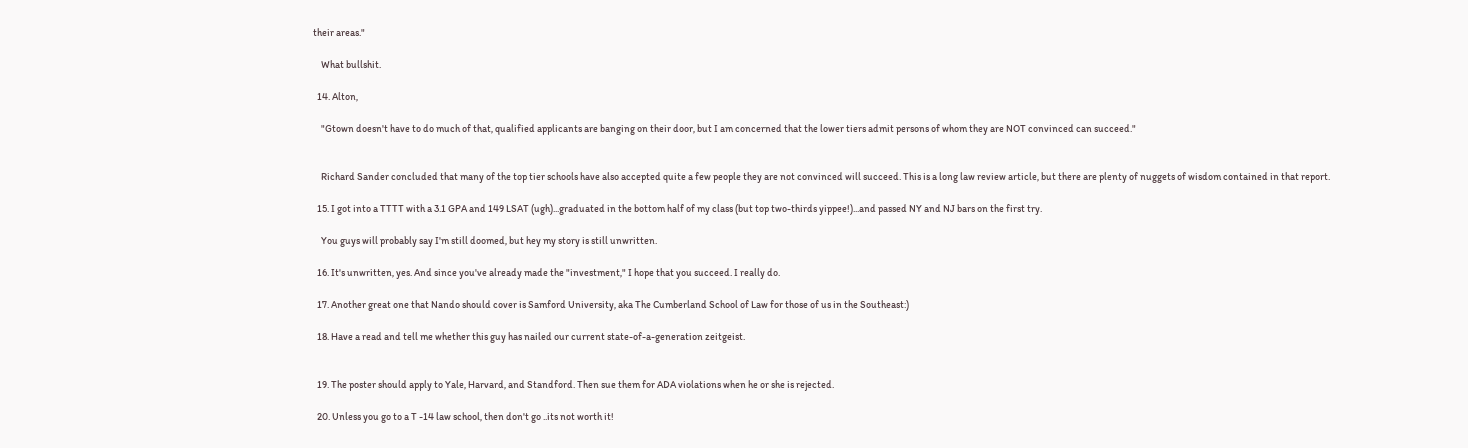their areas."

    What bullshit.

  14. Alton,

    "Gtown doesn't have to do much of that, qualified applicants are banging on their door, but I am concerned that the lower tiers admit persons of whom they are NOT convinced can succeed."


    Richard Sander concluded that many of the top tier schools have also accepted quite a few people they are not convinced will succeed. This is a long law review article, but there are plenty of nuggets of wisdom contained in that report.

  15. I got into a TTTT with a 3.1 GPA and 149 LSAT (ugh)...graduated in the bottom half of my class (but top two-thirds yippee!)...and passed NY and NJ bars on the first try.

    You guys will probably say I'm still doomed, but hey my story is still unwritten.

  16. It's unwritten, yes. And since you've already made the "investment," I hope that you succeed. I really do.

  17. Another great one that Nando should cover is Samford University, aka The Cumberland School of Law for those of us in the Southeast:)

  18. Have a read and tell me whether this guy has nailed our current state-of-a-generation zeitgeist.


  19. The poster should apply to Yale, Harvard, and Standford. Then sue them for ADA violations when he or she is rejected.

  20. Unless you go to a T -14 law school, then don't go ..its not worth it!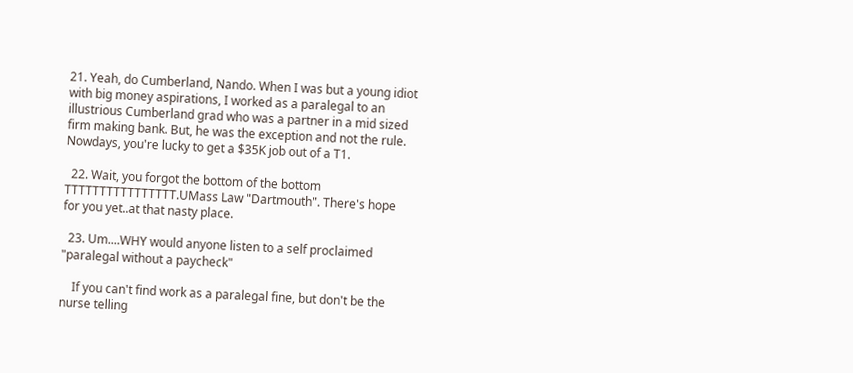21. Yeah, do Cumberland, Nando. When I was but a young idiot with big money aspirations, I worked as a paralegal to an illustrious Cumberland grad who was a partner in a mid sized firm making bank. But, he was the exception and not the rule. Nowdays, you're lucky to get a $35K job out of a T1.

  22. Wait, you forgot the bottom of the bottom TTTTTTTTTTTTTTTT.UMass Law "Dartmouth". There's hope for you yet..at that nasty place.

  23. Um....WHY would anyone listen to a self proclaimed "paralegal without a paycheck"

    If you can't find work as a paralegal fine, but don't be the nurse telling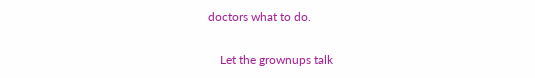doctors what to do.

    Let the grownups talk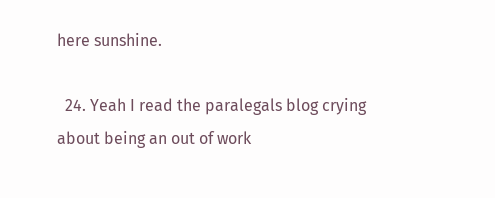here sunshine.

  24. Yeah I read the paralegals blog crying about being an out of work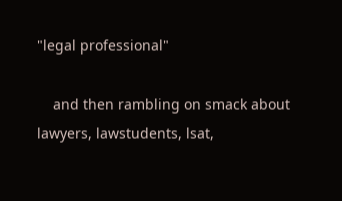"legal professional"

    and then rambling on smack about lawyers, lawstudents, lsat,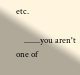etc.

    ........you aren't one of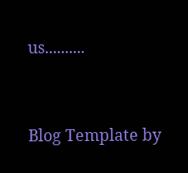us..........



Blog Template by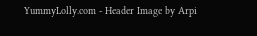YummyLolly.com - Header Image by Arpi